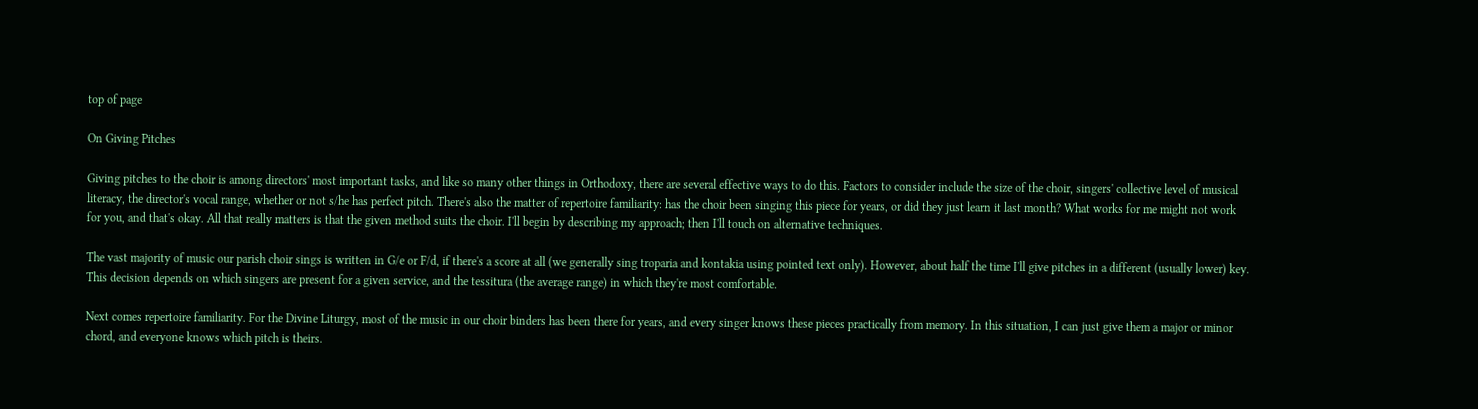top of page

On Giving Pitches

Giving pitches to the choir is among directors' most important tasks, and like so many other things in Orthodoxy, there are several effective ways to do this. Factors to consider include the size of the choir, singers' collective level of musical literacy, the director's vocal range, whether or not s/he has perfect pitch. There's also the matter of repertoire familiarity: has the choir been singing this piece for years, or did they just learn it last month? What works for me might not work for you, and that's okay. All that really matters is that the given method suits the choir. I'll begin by describing my approach; then I'll touch on alternative techniques.

The vast majority of music our parish choir sings is written in G/e or F/d, if there's a score at all (we generally sing troparia and kontakia using pointed text only). However, about half the time I'll give pitches in a different (usually lower) key. This decision depends on which singers are present for a given service, and the tessitura (the average range) in which they're most comfortable.

Next comes repertoire familiarity. For the Divine Liturgy, most of the music in our choir binders has been there for years, and every singer knows these pieces practically from memory. In this situation, I can just give them a major or minor chord, and everyone knows which pitch is theirs.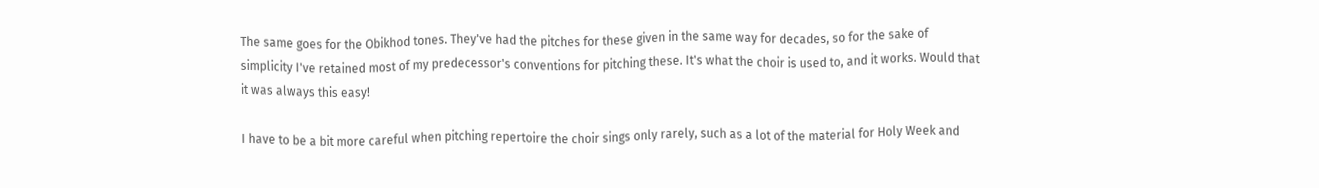The same goes for the Obikhod tones. They've had the pitches for these given in the same way for decades, so for the sake of simplicity I've retained most of my predecessor's conventions for pitching these. It's what the choir is used to, and it works. Would that it was always this easy!

I have to be a bit more careful when pitching repertoire the choir sings only rarely, such as a lot of the material for Holy Week and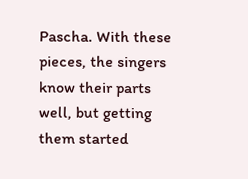Pascha. With these pieces, the singers know their parts well, but getting them started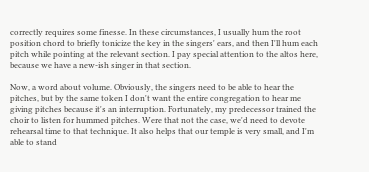correctly requires some finesse. In these circumstances, I usually hum the root position chord to briefly tonicize the key in the singers' ears, and then I'll hum each pitch while pointing at the relevant section. I pay special attention to the altos here, because we have a new-ish singer in that section.

Now, a word about volume. Obviously, the singers need to be able to hear the pitches, but by the same token I don't want the entire congregation to hear me giving pitches because it's an interruption. Fortunately, my predecessor trained the choir to listen for hummed pitches. Were that not the case, we'd need to devote rehearsal time to that technique. It also helps that our temple is very small, and I'm able to stand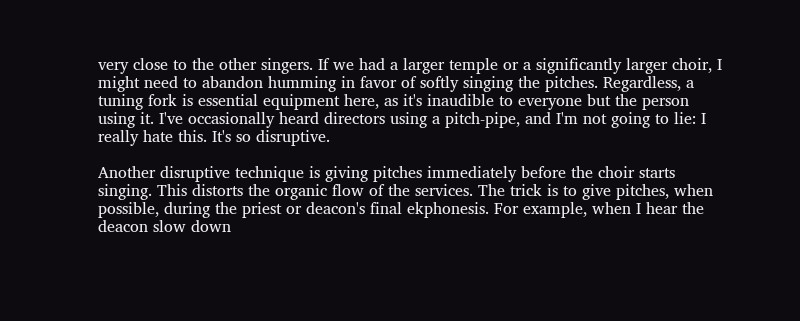very close to the other singers. If we had a larger temple or a significantly larger choir, I might need to abandon humming in favor of softly singing the pitches. Regardless, a tuning fork is essential equipment here, as it's inaudible to everyone but the person using it. I've occasionally heard directors using a pitch-pipe, and I'm not going to lie: I really hate this. It's so disruptive.

Another disruptive technique is giving pitches immediately before the choir starts singing. This distorts the organic flow of the services. The trick is to give pitches, when possible, during the priest or deacon's final ekphonesis. For example, when I hear the deacon slow down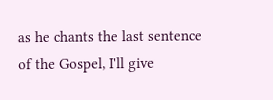as he chants the last sentence of the Gospel, I'll give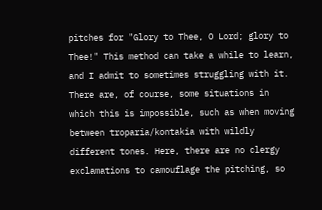pitches for "Glory to Thee, O Lord; glory to Thee!" This method can take a while to learn, and I admit to sometimes struggling with it. There are, of course, some situations in which this is impossible, such as when moving between troparia/kontakia with wildly different tones. Here, there are no clergy exclamations to camouflage the pitching, so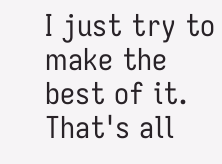I just try to make the best of it. That's all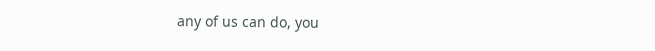any of us can do, you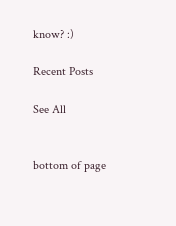know? :)

Recent Posts

See All


bottom of page